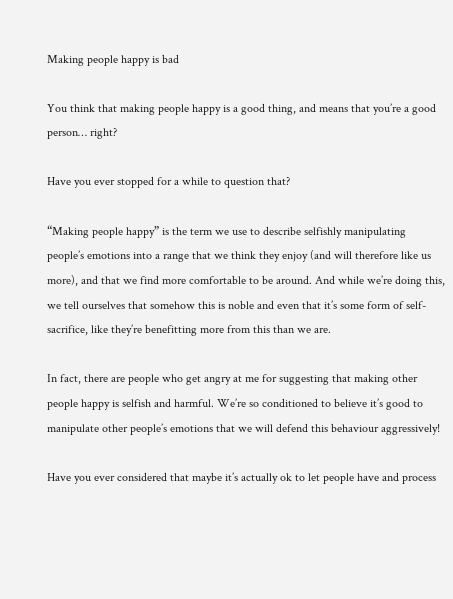Making people happy is bad

You think that making people happy is a good thing, and means that you’re a good person… right?

Have you ever stopped for a while to question that?

“Making people happy” is the term we use to describe selfishly manipulating people’s emotions into a range that we think they enjoy (and will therefore like us more), and that we find more comfortable to be around. And while we’re doing this, we tell ourselves that somehow this is noble and even that it’s some form of self-sacrifice, like they’re benefitting more from this than we are.

In fact, there are people who get angry at me for suggesting that making other people happy is selfish and harmful. We’re so conditioned to believe it’s good to manipulate other people’s emotions that we will defend this behaviour aggressively!

Have you ever considered that maybe it’s actually ok to let people have and process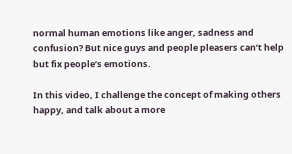normal human emotions like anger, sadness and confusion? But nice guys and people pleasers can’t help but fix people’s emotions.

In this video, I challenge the concept of making others happy, and talk about a more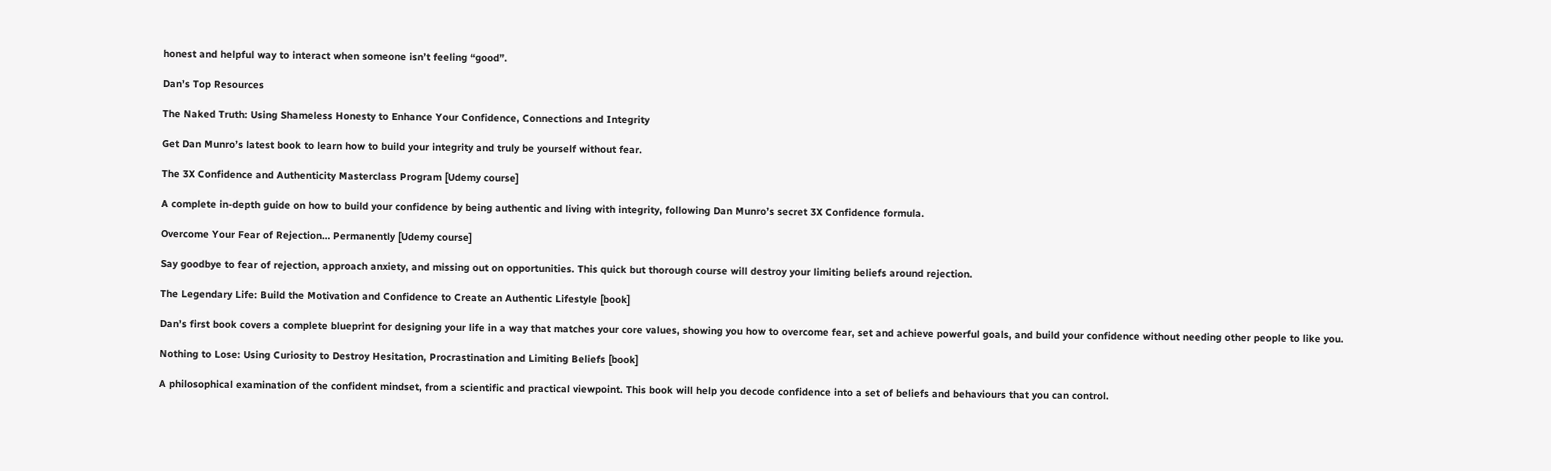honest and helpful way to interact when someone isn’t feeling “good”.

Dan’s Top Resources

The Naked Truth: Using Shameless Honesty to Enhance Your Confidence, Connections and Integrity

Get Dan Munro’s latest book to learn how to build your integrity and truly be yourself without fear.

The 3X Confidence and Authenticity Masterclass Program [Udemy course]

A complete in-depth guide on how to build your confidence by being authentic and living with integrity, following Dan Munro’s secret 3X Confidence formula.

Overcome Your Fear of Rejection… Permanently [Udemy course]

Say goodbye to fear of rejection, approach anxiety, and missing out on opportunities. This quick but thorough course will destroy your limiting beliefs around rejection.

The Legendary Life: Build the Motivation and Confidence to Create an Authentic Lifestyle [book]

Dan’s first book covers a complete blueprint for designing your life in a way that matches your core values, showing you how to overcome fear, set and achieve powerful goals, and build your confidence without needing other people to like you.

Nothing to Lose: Using Curiosity to Destroy Hesitation, Procrastination and Limiting Beliefs [book]

A philosophical examination of the confident mindset, from a scientific and practical viewpoint. This book will help you decode confidence into a set of beliefs and behaviours that you can control.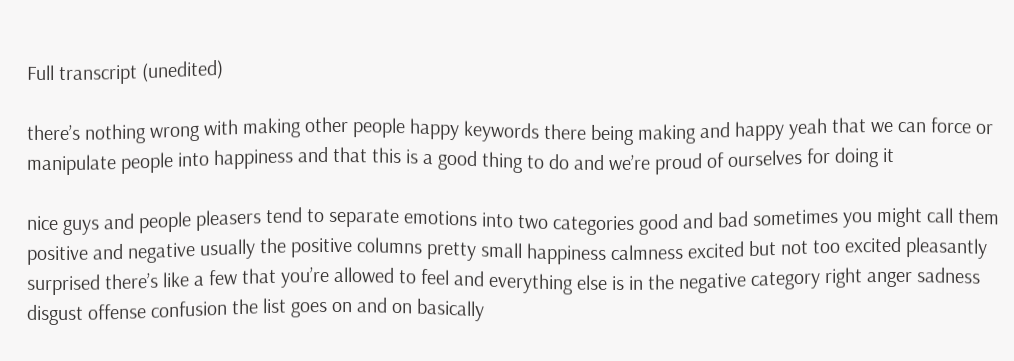Full transcript (unedited)

there’s nothing wrong with making other people happy keywords there being making and happy yeah that we can force or manipulate people into happiness and that this is a good thing to do and we’re proud of ourselves for doing it

nice guys and people pleasers tend to separate emotions into two categories good and bad sometimes you might call them positive and negative usually the positive columns pretty small happiness calmness excited but not too excited pleasantly surprised there’s like a few that you’re allowed to feel and everything else is in the negative category right anger sadness disgust offense confusion the list goes on and on basically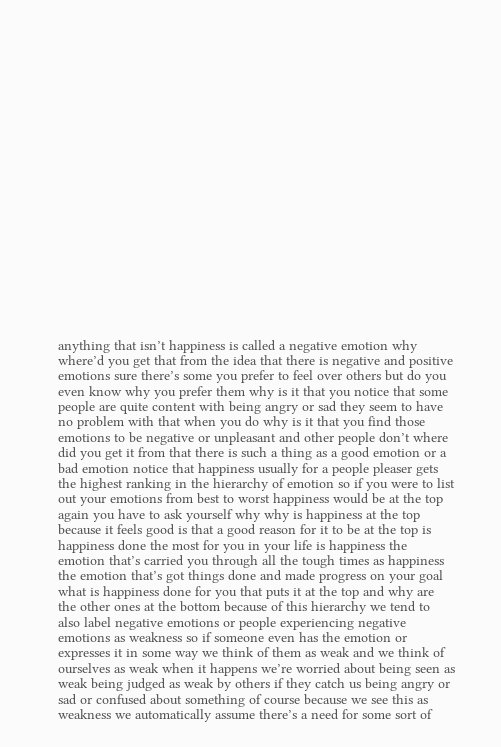anything that isn’t happiness is called a negative emotion why where’d you get that from the idea that there is negative and positive emotions sure there’s some you prefer to feel over others but do you even know why you prefer them why is it that you notice that some people are quite content with being angry or sad they seem to have no problem with that when you do why is it that you find those emotions to be negative or unpleasant and other people don’t where did you get it from that there is such a thing as a good emotion or a bad emotion notice that happiness usually for a people pleaser gets the highest ranking in the hierarchy of emotion so if you were to list out your emotions from best to worst happiness would be at the top again you have to ask yourself why why is happiness at the top because it feels good is that a good reason for it to be at the top is happiness done the most for you in your life is happiness the emotion that’s carried you through all the tough times as happiness the emotion that’s got things done and made progress on your goal what is happiness done for you that puts it at the top and why are the other ones at the bottom because of this hierarchy we tend to also label negative emotions or people experiencing negative emotions as weakness so if someone even has the emotion or expresses it in some way we think of them as weak and we think of ourselves as weak when it happens we’re worried about being seen as weak being judged as weak by others if they catch us being angry or sad or confused about something of course because we see this as weakness we automatically assume there’s a need for some sort of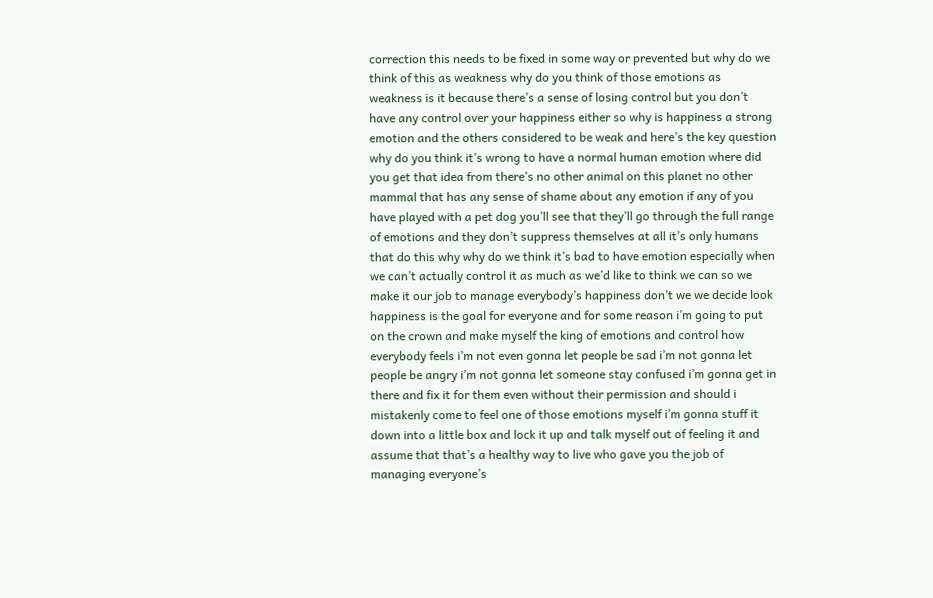correction this needs to be fixed in some way or prevented but why do we think of this as weakness why do you think of those emotions as weakness is it because there’s a sense of losing control but you don’t have any control over your happiness either so why is happiness a strong emotion and the others considered to be weak and here’s the key question why do you think it’s wrong to have a normal human emotion where did you get that idea from there’s no other animal on this planet no other mammal that has any sense of shame about any emotion if any of you have played with a pet dog you’ll see that they’ll go through the full range of emotions and they don’t suppress themselves at all it’s only humans that do this why why do we think it’s bad to have emotion especially when we can’t actually control it as much as we’d like to think we can so we make it our job to manage everybody’s happiness don’t we we decide look happiness is the goal for everyone and for some reason i’m going to put on the crown and make myself the king of emotions and control how everybody feels i’m not even gonna let people be sad i’m not gonna let people be angry i’m not gonna let someone stay confused i’m gonna get in there and fix it for them even without their permission and should i mistakenly come to feel one of those emotions myself i’m gonna stuff it down into a little box and lock it up and talk myself out of feeling it and assume that that’s a healthy way to live who gave you the job of managing everyone’s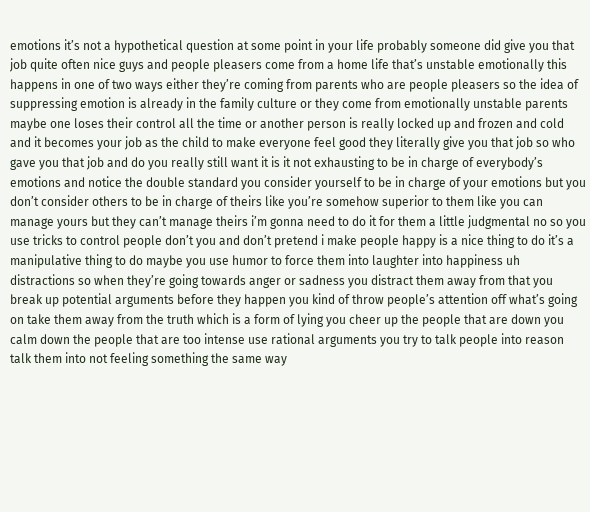emotions it’s not a hypothetical question at some point in your life probably someone did give you that job quite often nice guys and people pleasers come from a home life that’s unstable emotionally this happens in one of two ways either they’re coming from parents who are people pleasers so the idea of suppressing emotion is already in the family culture or they come from emotionally unstable parents maybe one loses their control all the time or another person is really locked up and frozen and cold and it becomes your job as the child to make everyone feel good they literally give you that job so who gave you that job and do you really still want it is it not exhausting to be in charge of everybody’s emotions and notice the double standard you consider yourself to be in charge of your emotions but you don’t consider others to be in charge of theirs like you’re somehow superior to them like you can manage yours but they can’t manage theirs i’m gonna need to do it for them a little judgmental no so you use tricks to control people don’t you and don’t pretend i make people happy is a nice thing to do it’s a manipulative thing to do maybe you use humor to force them into laughter into happiness uh distractions so when they’re going towards anger or sadness you distract them away from that you break up potential arguments before they happen you kind of throw people’s attention off what’s going on take them away from the truth which is a form of lying you cheer up the people that are down you calm down the people that are too intense use rational arguments you try to talk people into reason talk them into not feeling something the same way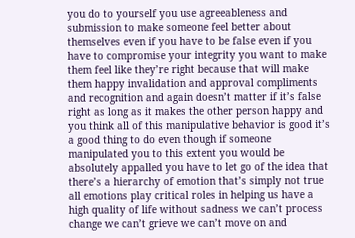you do to yourself you use agreeableness and submission to make someone feel better about themselves even if you have to be false even if you have to compromise your integrity you want to make them feel like they’re right because that will make them happy invalidation and approval compliments and recognition and again doesn’t matter if it’s false right as long as it makes the other person happy and you think all of this manipulative behavior is good it’s a good thing to do even though if someone manipulated you to this extent you would be absolutely appalled you have to let go of the idea that there’s a hierarchy of emotion that’s simply not true all emotions play critical roles in helping us have a high quality of life without sadness we can’t process change we can’t grieve we can’t move on and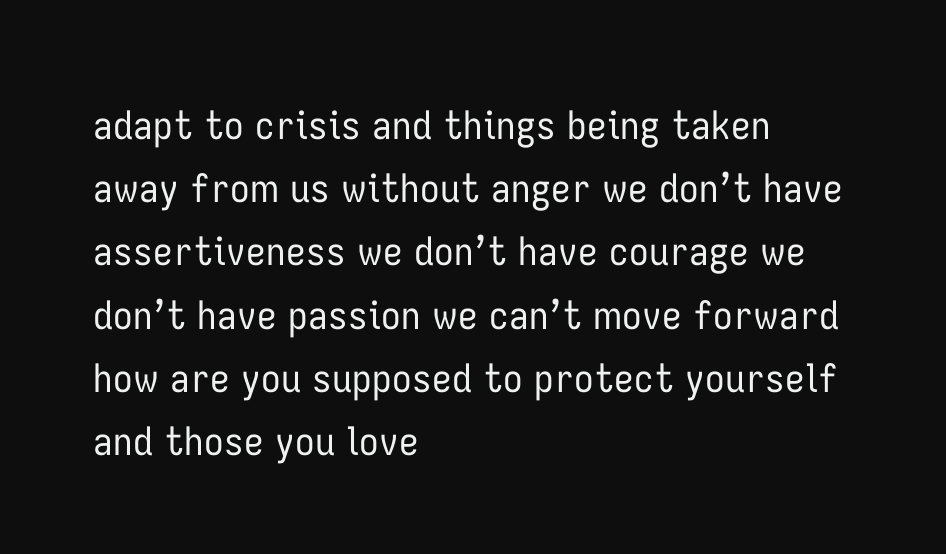adapt to crisis and things being taken away from us without anger we don’t have assertiveness we don’t have courage we don’t have passion we can’t move forward how are you supposed to protect yourself and those you love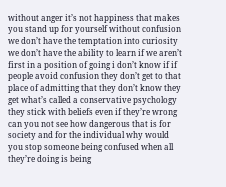without anger it’s not happiness that makes you stand up for yourself without confusion we don’t have the temptation into curiosity we don’t have the ability to learn if we aren’t first in a position of going i don’t know if if people avoid confusion they don’t get to that place of admitting that they don’t know they get what’s called a conservative psychology they stick with beliefs even if they’re wrong can you not see how dangerous that is for society and for the individual why would you stop someone being confused when all they’re doing is being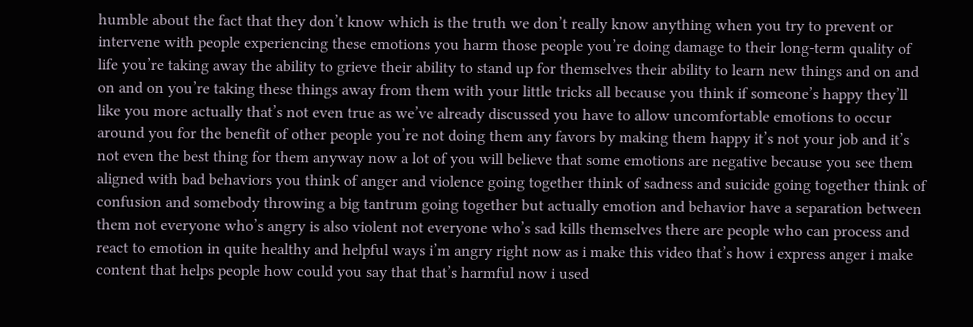humble about the fact that they don’t know which is the truth we don’t really know anything when you try to prevent or intervene with people experiencing these emotions you harm those people you’re doing damage to their long-term quality of life you’re taking away the ability to grieve their ability to stand up for themselves their ability to learn new things and on and on and on you’re taking these things away from them with your little tricks all because you think if someone’s happy they’ll like you more actually that’s not even true as we’ve already discussed you have to allow uncomfortable emotions to occur around you for the benefit of other people you’re not doing them any favors by making them happy it’s not your job and it’s not even the best thing for them anyway now a lot of you will believe that some emotions are negative because you see them aligned with bad behaviors you think of anger and violence going together think of sadness and suicide going together think of confusion and somebody throwing a big tantrum going together but actually emotion and behavior have a separation between them not everyone who’s angry is also violent not everyone who’s sad kills themselves there are people who can process and react to emotion in quite healthy and helpful ways i’m angry right now as i make this video that’s how i express anger i make content that helps people how could you say that that’s harmful now i used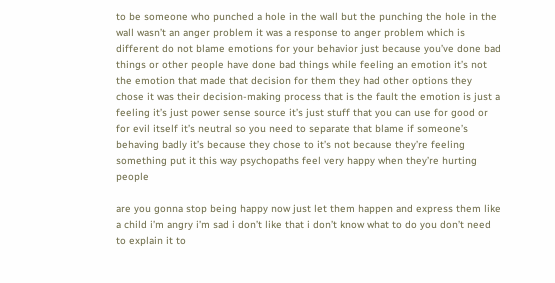to be someone who punched a hole in the wall but the punching the hole in the wall wasn’t an anger problem it was a response to anger problem which is different do not blame emotions for your behavior just because you’ve done bad things or other people have done bad things while feeling an emotion it’s not the emotion that made that decision for them they had other options they chose it was their decision-making process that is the fault the emotion is just a feeling it’s just power sense source it’s just stuff that you can use for good or for evil itself it’s neutral so you need to separate that blame if someone’s behaving badly it’s because they chose to it’s not because they’re feeling something put it this way psychopaths feel very happy when they’re hurting people

are you gonna stop being happy now just let them happen and express them like a child i’m angry i’m sad i don’t like that i don’t know what to do you don’t need to explain it to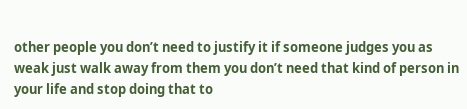other people you don’t need to justify it if someone judges you as weak just walk away from them you don’t need that kind of person in your life and stop doing that to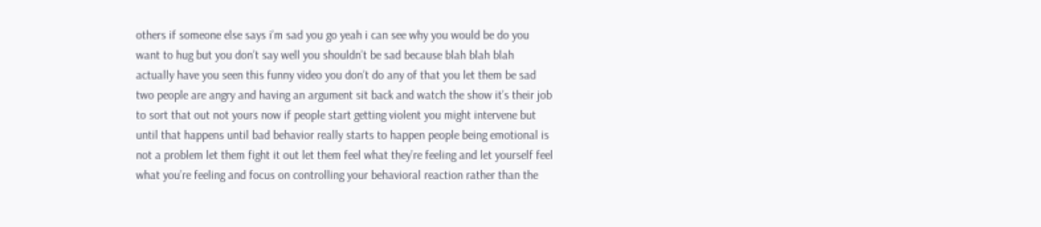others if someone else says i’m sad you go yeah i can see why you would be do you want to hug but you don’t say well you shouldn’t be sad because blah blah blah actually have you seen this funny video you don’t do any of that you let them be sad two people are angry and having an argument sit back and watch the show it’s their job to sort that out not yours now if people start getting violent you might intervene but until that happens until bad behavior really starts to happen people being emotional is not a problem let them fight it out let them feel what they’re feeling and let yourself feel what you’re feeling and focus on controlling your behavioral reaction rather than the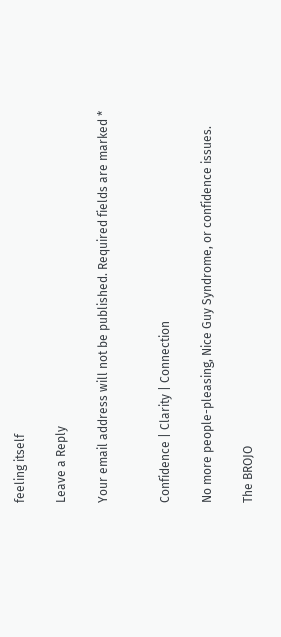feeling itself

Leave a Reply

Your email address will not be published. Required fields are marked *


Confidence | Clarity | Connection

No more people-pleasing, Nice Guy Syndrome, or confidence issues.

The BROJO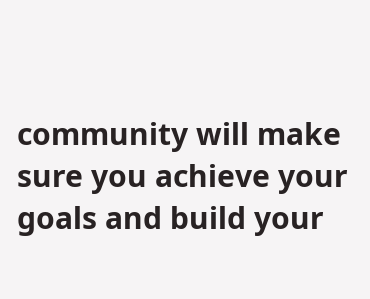community will make sure you achieve your goals and build your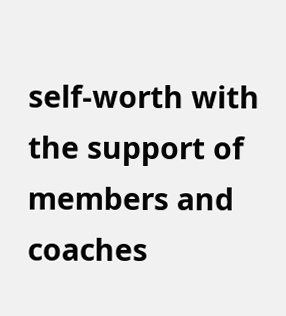self-worth with the support of members and coaches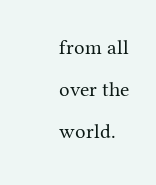from all over the world.